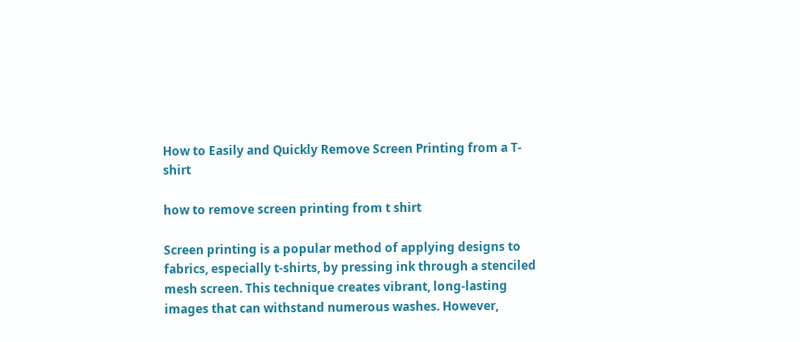How to Easily and Quickly Remove Screen Printing from a T-shirt

how to remove screen printing from t shirt

Screen printing is a popular method of applying designs to fabrics, especially t-shirts, by pressing ink through a stenciled mesh screen. This technique creates vibrant, long-lasting images that can withstand numerous washes. However,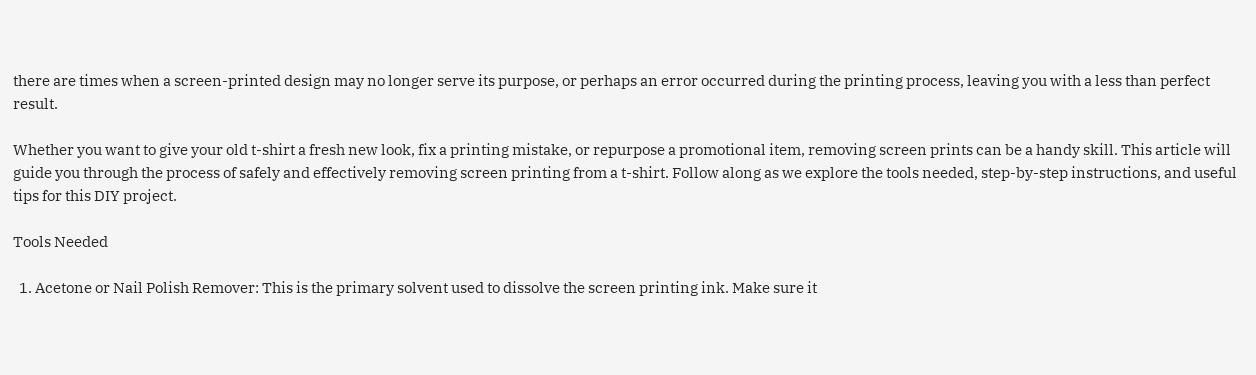there are times when a screen-printed design may no longer serve its purpose, or perhaps an error occurred during the printing process, leaving you with a less than perfect result.

Whether you want to give your old t-shirt a fresh new look, fix a printing mistake, or repurpose a promotional item, removing screen prints can be a handy skill. This article will guide you through the process of safely and effectively removing screen printing from a t-shirt. Follow along as we explore the tools needed, step-by-step instructions, and useful tips for this DIY project.

Tools Needed

  1. Acetone or Nail Polish Remover: This is the primary solvent used to dissolve the screen printing ink. Make sure it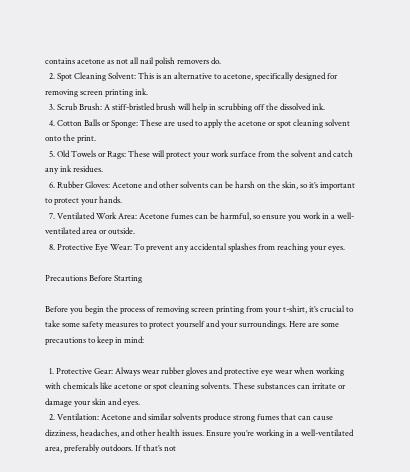contains acetone as not all nail polish removers do.
  2. Spot Cleaning Solvent: This is an alternative to acetone, specifically designed for removing screen printing ink.
  3. Scrub Brush: A stiff-bristled brush will help in scrubbing off the dissolved ink.
  4. Cotton Balls or Sponge: These are used to apply the acetone or spot cleaning solvent onto the print.
  5. Old Towels or Rags: These will protect your work surface from the solvent and catch any ink residues.
  6. Rubber Gloves: Acetone and other solvents can be harsh on the skin, so it’s important to protect your hands.
  7. Ventilated Work Area: Acetone fumes can be harmful, so ensure you work in a well-ventilated area or outside.
  8. Protective Eye Wear: To prevent any accidental splashes from reaching your eyes.

Precautions Before Starting

Before you begin the process of removing screen printing from your t-shirt, it’s crucial to take some safety measures to protect yourself and your surroundings. Here are some precautions to keep in mind:

  1. Protective Gear: Always wear rubber gloves and protective eye wear when working with chemicals like acetone or spot cleaning solvents. These substances can irritate or damage your skin and eyes.
  2. Ventilation: Acetone and similar solvents produce strong fumes that can cause dizziness, headaches, and other health issues. Ensure you’re working in a well-ventilated area, preferably outdoors. If that’s not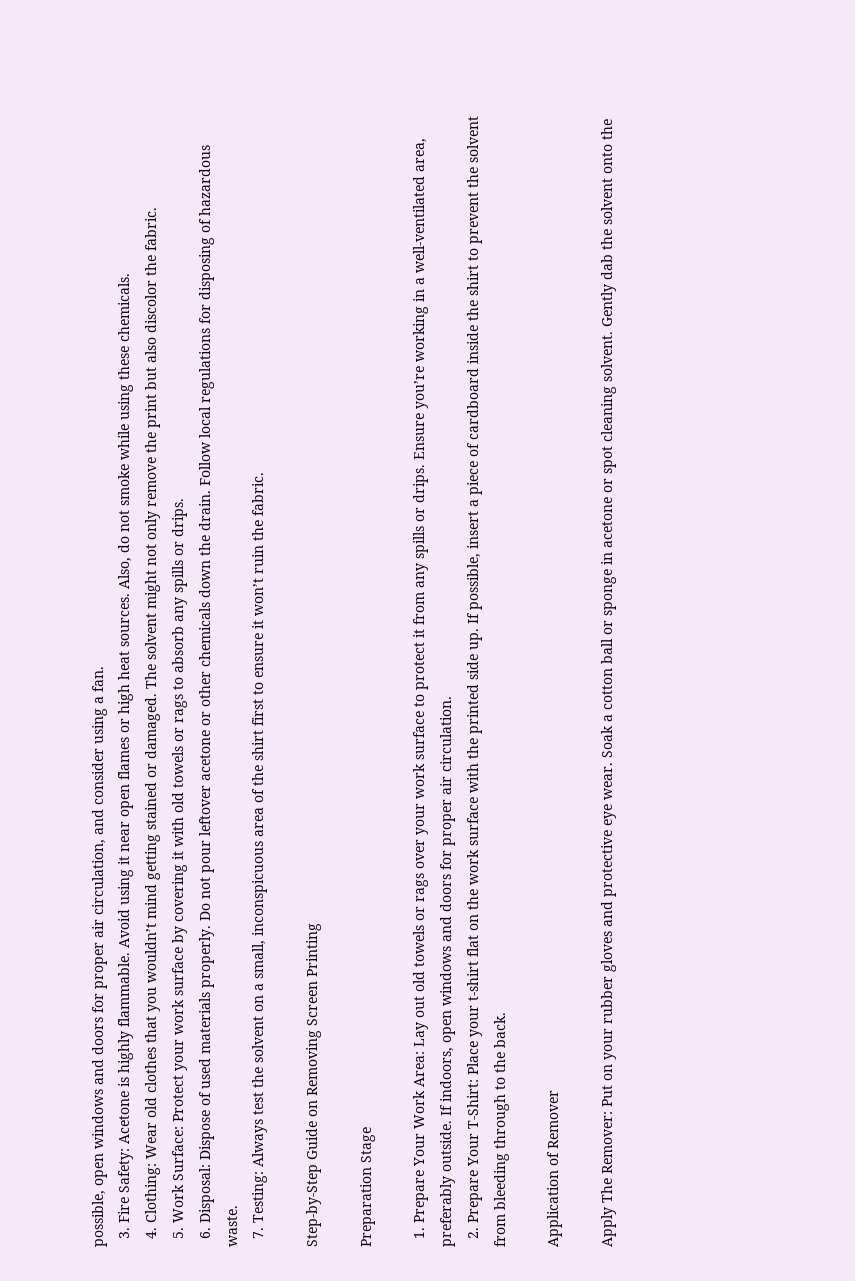possible, open windows and doors for proper air circulation, and consider using a fan.
  3. Fire Safety: Acetone is highly flammable. Avoid using it near open flames or high heat sources. Also, do not smoke while using these chemicals.
  4. Clothing: Wear old clothes that you wouldn’t mind getting stained or damaged. The solvent might not only remove the print but also discolor the fabric.
  5. Work Surface: Protect your work surface by covering it with old towels or rags to absorb any spills or drips.
  6. Disposal: Dispose of used materials properly. Do not pour leftover acetone or other chemicals down the drain. Follow local regulations for disposing of hazardous waste.
  7. Testing: Always test the solvent on a small, inconspicuous area of the shirt first to ensure it won’t ruin the fabric.

Step-by-Step Guide on Removing Screen Printing

Preparation Stage

  1. Prepare Your Work Area: Lay out old towels or rags over your work surface to protect it from any spills or drips. Ensure you’re working in a well-ventilated area, preferably outside. If indoors, open windows and doors for proper air circulation.
  2. Prepare Your T-Shirt: Place your t-shirt flat on the work surface with the printed side up. If possible, insert a piece of cardboard inside the shirt to prevent the solvent from bleeding through to the back.

Application of Remover

Apply The Remover: Put on your rubber gloves and protective eye wear. Soak a cotton ball or sponge in acetone or spot cleaning solvent. Gently dab the solvent onto the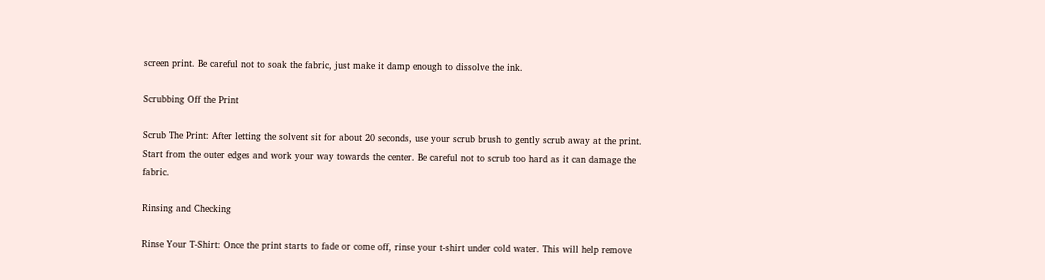screen print. Be careful not to soak the fabric, just make it damp enough to dissolve the ink.

Scrubbing Off the Print

Scrub The Print: After letting the solvent sit for about 20 seconds, use your scrub brush to gently scrub away at the print. Start from the outer edges and work your way towards the center. Be careful not to scrub too hard as it can damage the fabric.

Rinsing and Checking

Rinse Your T-Shirt: Once the print starts to fade or come off, rinse your t-shirt under cold water. This will help remove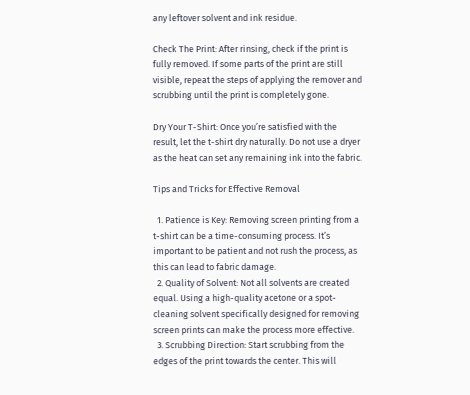any leftover solvent and ink residue.

Check The Print: After rinsing, check if the print is fully removed. If some parts of the print are still visible, repeat the steps of applying the remover and scrubbing until the print is completely gone.

Dry Your T-Shirt: Once you’re satisfied with the result, let the t-shirt dry naturally. Do not use a dryer as the heat can set any remaining ink into the fabric.

Tips and Tricks for Effective Removal

  1. Patience is Key: Removing screen printing from a t-shirt can be a time-consuming process. It’s important to be patient and not rush the process, as this can lead to fabric damage.
  2. Quality of Solvent: Not all solvents are created equal. Using a high-quality acetone or a spot-cleaning solvent specifically designed for removing screen prints can make the process more effective.
  3. Scrubbing Direction: Start scrubbing from the edges of the print towards the center. This will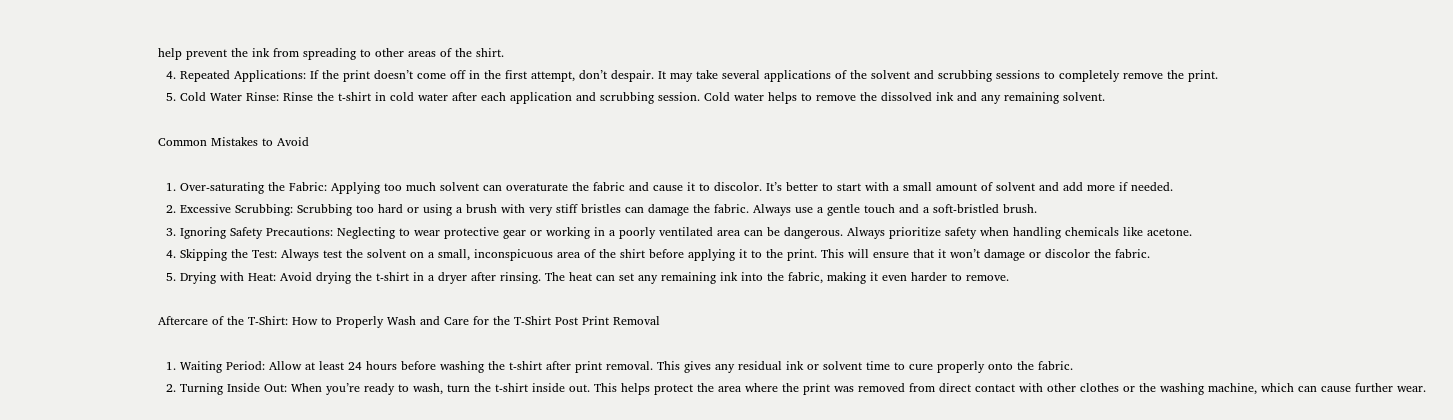help prevent the ink from spreading to other areas of the shirt.
  4. Repeated Applications: If the print doesn’t come off in the first attempt, don’t despair. It may take several applications of the solvent and scrubbing sessions to completely remove the print.
  5. Cold Water Rinse: Rinse the t-shirt in cold water after each application and scrubbing session. Cold water helps to remove the dissolved ink and any remaining solvent.

Common Mistakes to Avoid

  1. Over-saturating the Fabric: Applying too much solvent can overaturate the fabric and cause it to discolor. It’s better to start with a small amount of solvent and add more if needed.
  2. Excessive Scrubbing: Scrubbing too hard or using a brush with very stiff bristles can damage the fabric. Always use a gentle touch and a soft-bristled brush.
  3. Ignoring Safety Precautions: Neglecting to wear protective gear or working in a poorly ventilated area can be dangerous. Always prioritize safety when handling chemicals like acetone.
  4. Skipping the Test: Always test the solvent on a small, inconspicuous area of the shirt before applying it to the print. This will ensure that it won’t damage or discolor the fabric.
  5. Drying with Heat: Avoid drying the t-shirt in a dryer after rinsing. The heat can set any remaining ink into the fabric, making it even harder to remove.

Aftercare of the T-Shirt: How to Properly Wash and Care for the T-Shirt Post Print Removal

  1. Waiting Period: Allow at least 24 hours before washing the t-shirt after print removal. This gives any residual ink or solvent time to cure properly onto the fabric.
  2. Turning Inside Out: When you’re ready to wash, turn the t-shirt inside out. This helps protect the area where the print was removed from direct contact with other clothes or the washing machine, which can cause further wear.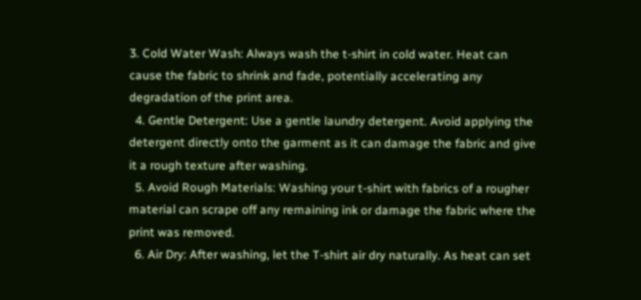3. Cold Water Wash: Always wash the t-shirt in cold water. Heat can cause the fabric to shrink and fade, potentially accelerating any degradation of the print area.
  4. Gentle Detergent: Use a gentle laundry detergent. Avoid applying the detergent directly onto the garment as it can damage the fabric and give it a rough texture after washing.
  5. Avoid Rough Materials: Washing your t-shirt with fabrics of a rougher material can scrape off any remaining ink or damage the fabric where the print was removed.
  6. Air Dry: After washing, let the T-shirt air dry naturally. As heat can set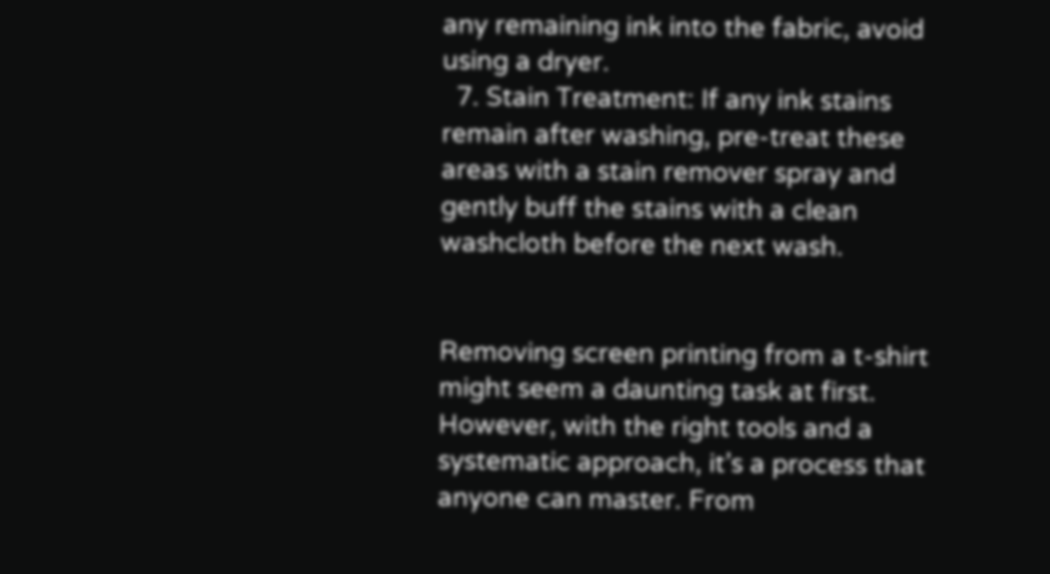any remaining ink into the fabric, avoid using a dryer.
  7. Stain Treatment: If any ink stains remain after washing, pre-treat these areas with a stain remover spray and gently buff the stains with a clean washcloth before the next wash.


Removing screen printing from a t-shirt might seem a daunting task at first. However, with the right tools and a systematic approach, it’s a process that anyone can master. From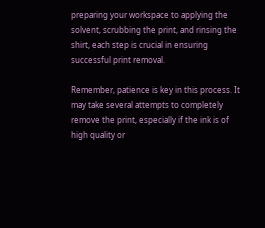preparing your workspace to applying the solvent, scrubbing the print, and rinsing the shirt, each step is crucial in ensuring successful print removal.

Remember, patience is key in this process. It may take several attempts to completely remove the print, especially if the ink is of high quality or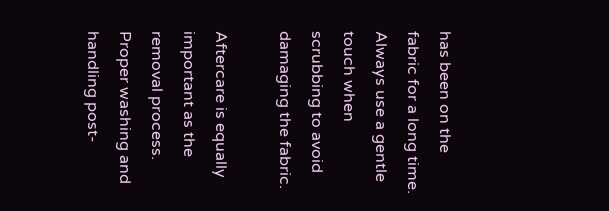has been on the fabric for a long time. Always use a gentle touch when scrubbing to avoid damaging the fabric.

Aftercare is equally important as the removal process. Proper washing and handling post-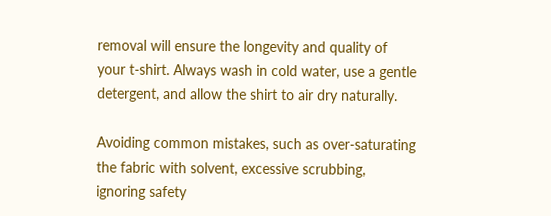removal will ensure the longevity and quality of your t-shirt. Always wash in cold water, use a gentle detergent, and allow the shirt to air dry naturally.

Avoiding common mistakes, such as over-saturating the fabric with solvent, excessive scrubbing, ignoring safety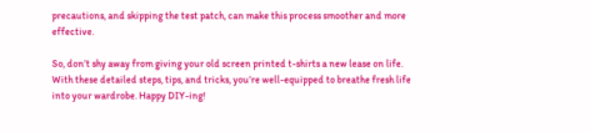precautions, and skipping the test patch, can make this process smoother and more effective.

So, don’t shy away from giving your old screen printed t-shirts a new lease on life. With these detailed steps, tips, and tricks, you’re well-equipped to breathe fresh life into your wardrobe. Happy DIY-ing!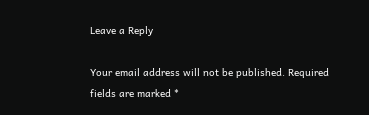Leave a Reply

Your email address will not be published. Required fields are marked *